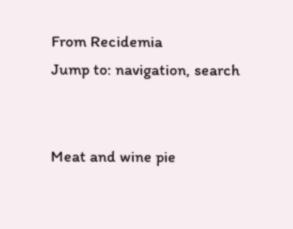From Recidemia
Jump to: navigation, search


Meat and wine pie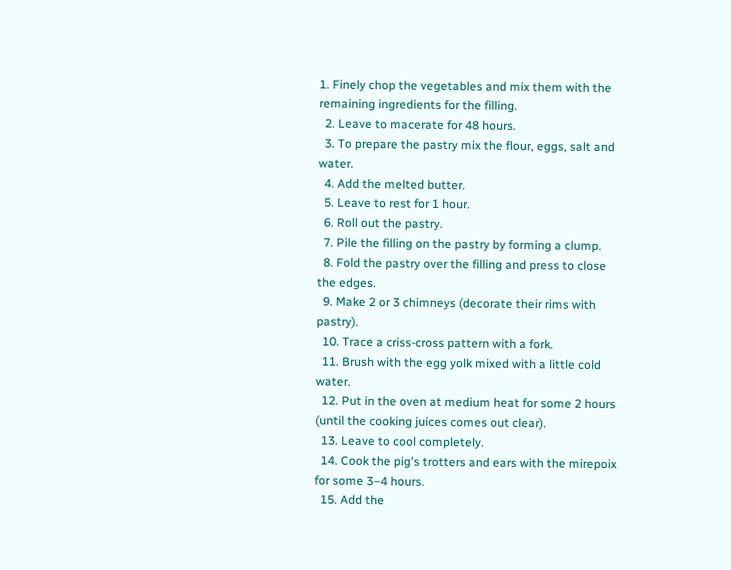1. Finely chop the vegetables and mix them with the remaining ingredients for the filling.
  2. Leave to macerate for 48 hours.
  3. To prepare the pastry mix the flour, eggs, salt and water.
  4. Add the melted butter.
  5. Leave to rest for 1 hour.
  6. Roll out the pastry.
  7. Pile the filling on the pastry by forming a clump.
  8. Fold the pastry over the filling and press to close the edges.
  9. Make 2 or 3 chimneys (decorate their rims with pastry).
  10. Trace a criss-cross pattern with a fork.
  11. Brush with the egg yolk mixed with a little cold water.
  12. Put in the oven at medium heat for some 2 hours (until the cooking juices comes out clear).
  13. Leave to cool completely.
  14. Cook the pig's trotters and ears with the mirepoix for some 3–4 hours.
  15. Add the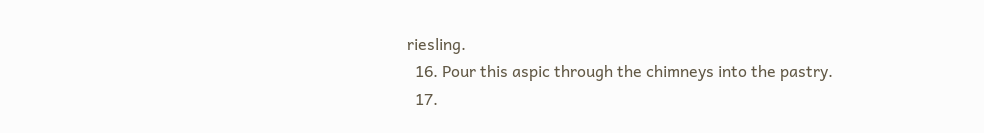riesling.
  16. Pour this aspic through the chimneys into the pastry.
  17.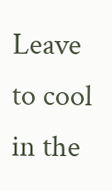Leave to cool in the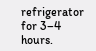refrigerator for 3–4 hours.